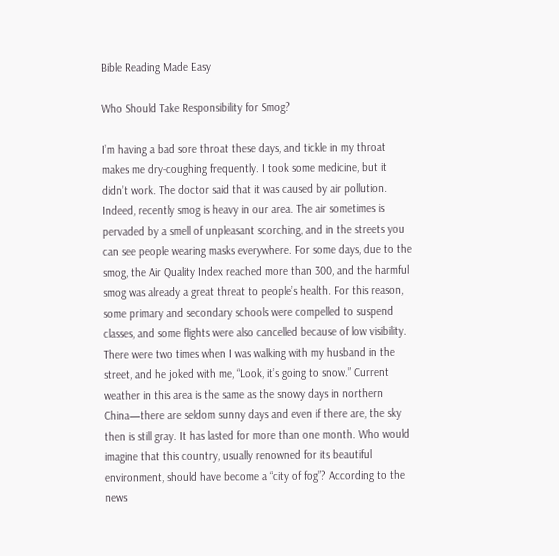Bible Reading Made Easy

Who Should Take Responsibility for Smog?

I’m having a bad sore throat these days, and tickle in my throat makes me dry-coughing frequently. I took some medicine, but it didn’t work. The doctor said that it was caused by air pollution. Indeed, recently smog is heavy in our area. The air sometimes is pervaded by a smell of unpleasant scorching, and in the streets you can see people wearing masks everywhere. For some days, due to the smog, the Air Quality Index reached more than 300, and the harmful smog was already a great threat to people’s health. For this reason, some primary and secondary schools were compelled to suspend classes, and some flights were also cancelled because of low visibility. There were two times when I was walking with my husband in the street, and he joked with me, “Look, it’s going to snow.” Current weather in this area is the same as the snowy days in northern China—there are seldom sunny days and even if there are, the sky then is still gray. It has lasted for more than one month. Who would imagine that this country, usually renowned for its beautiful environment, should have become a “city of fog”? According to the news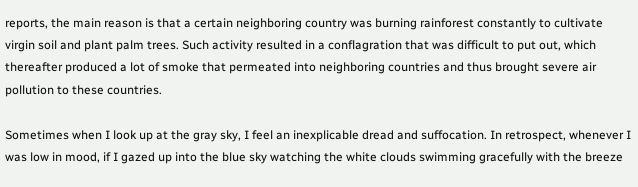reports, the main reason is that a certain neighboring country was burning rainforest constantly to cultivate virgin soil and plant palm trees. Such activity resulted in a conflagration that was difficult to put out, which thereafter produced a lot of smoke that permeated into neighboring countries and thus brought severe air pollution to these countries.

Sometimes when I look up at the gray sky, I feel an inexplicable dread and suffocation. In retrospect, whenever I was low in mood, if I gazed up into the blue sky watching the white clouds swimming gracefully with the breeze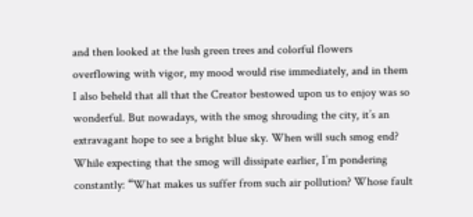and then looked at the lush green trees and colorful flowers overflowing with vigor, my mood would rise immediately, and in them I also beheld that all that the Creator bestowed upon us to enjoy was so wonderful. But nowadays, with the smog shrouding the city, it’s an extravagant hope to see a bright blue sky. When will such smog end? While expecting that the smog will dissipate earlier, I’m pondering constantly: “What makes us suffer from such air pollution? Whose fault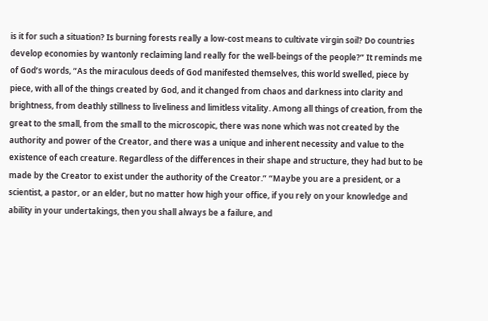is it for such a situation? Is burning forests really a low-cost means to cultivate virgin soil? Do countries develop economies by wantonly reclaiming land really for the well-beings of the people?” It reminds me of God’s words, “As the miraculous deeds of God manifested themselves, this world swelled, piece by piece, with all of the things created by God, and it changed from chaos and darkness into clarity and brightness, from deathly stillness to liveliness and limitless vitality. Among all things of creation, from the great to the small, from the small to the microscopic, there was none which was not created by the authority and power of the Creator, and there was a unique and inherent necessity and value to the existence of each creature. Regardless of the differences in their shape and structure, they had but to be made by the Creator to exist under the authority of the Creator.” “Maybe you are a president, or a scientist, a pastor, or an elder, but no matter how high your office, if you rely on your knowledge and ability in your undertakings, then you shall always be a failure, and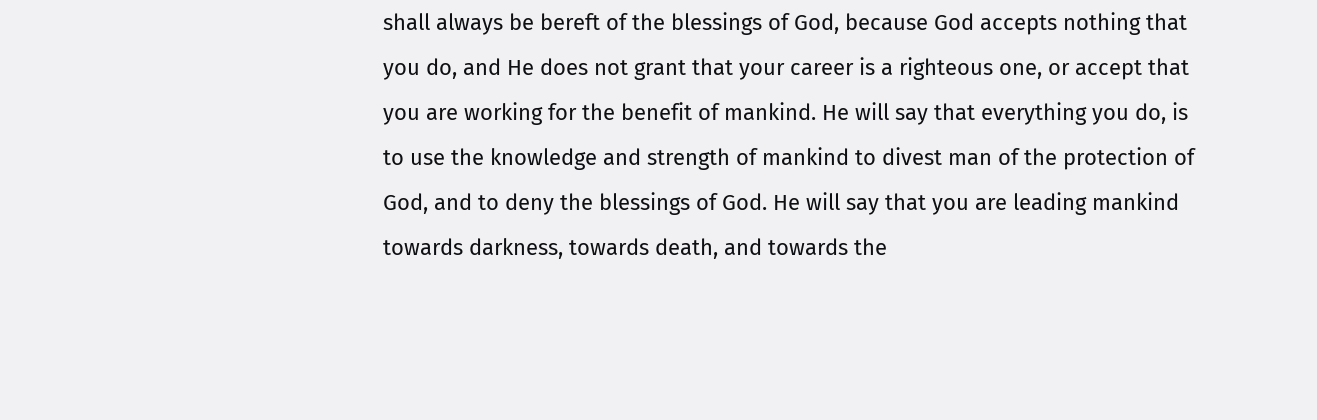shall always be bereft of the blessings of God, because God accepts nothing that you do, and He does not grant that your career is a righteous one, or accept that you are working for the benefit of mankind. He will say that everything you do, is to use the knowledge and strength of mankind to divest man of the protection of God, and to deny the blessings of God. He will say that you are leading mankind towards darkness, towards death, and towards the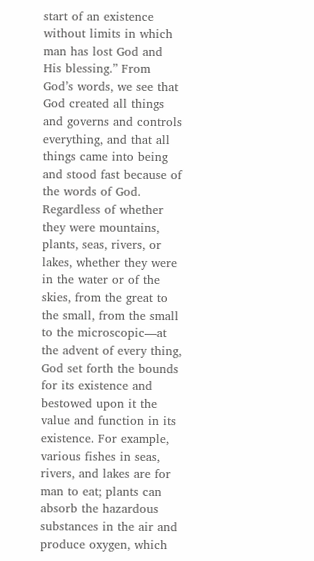start of an existence without limits in which man has lost God and His blessing.” From God’s words, we see that God created all things and governs and controls everything, and that all things came into being and stood fast because of the words of God. Regardless of whether they were mountains, plants, seas, rivers, or lakes, whether they were in the water or of the skies, from the great to the small, from the small to the microscopic—at the advent of every thing, God set forth the bounds for its existence and bestowed upon it the value and function in its existence. For example, various fishes in seas, rivers, and lakes are for man to eat; plants can absorb the hazardous substances in the air and produce oxygen, which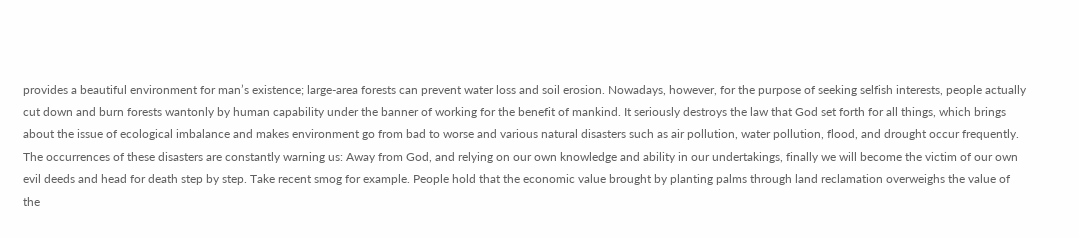provides a beautiful environment for man’s existence; large-area forests can prevent water loss and soil erosion. Nowadays, however, for the purpose of seeking selfish interests, people actually cut down and burn forests wantonly by human capability under the banner of working for the benefit of mankind. It seriously destroys the law that God set forth for all things, which brings about the issue of ecological imbalance and makes environment go from bad to worse and various natural disasters such as air pollution, water pollution, flood, and drought occur frequently. The occurrences of these disasters are constantly warning us: Away from God, and relying on our own knowledge and ability in our undertakings, finally we will become the victim of our own evil deeds and head for death step by step. Take recent smog for example. People hold that the economic value brought by planting palms through land reclamation overweighs the value of the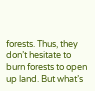forests. Thus, they don’t hesitate to burn forests to open up land. But what’s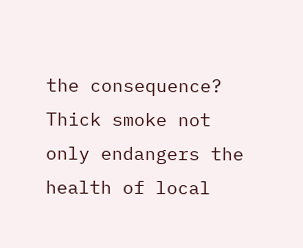the consequence? Thick smoke not only endangers the health of local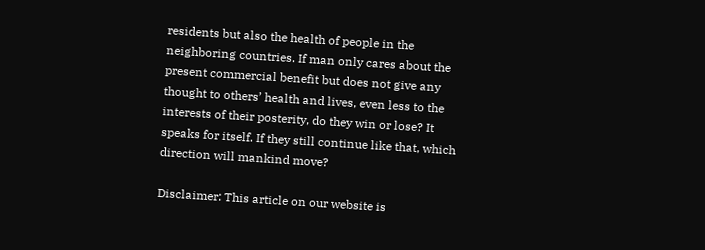residents but also the health of people in the neighboring countries. If man only cares about the present commercial benefit but does not give any thought to others’ health and lives, even less to the interests of their posterity, do they win or lose? It speaks for itself. If they still continue like that, which direction will mankind move?

Disclaimer: This article on our website is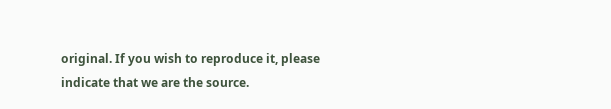original. If you wish to reproduce it, please indicate that we are the source.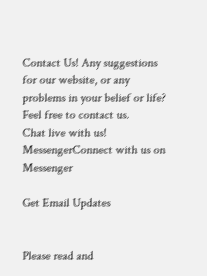Contact Us! Any suggestions for our website, or any problems in your belief or life? Feel free to contact us.
Chat live with us! MessengerConnect with us on Messenger

Get Email Updates


Please read and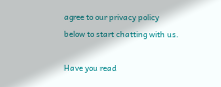agree to our privacy policy below to start chatting with us.

Have you read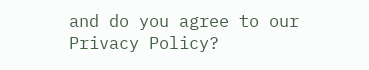and do you agree to our Privacy Policy?